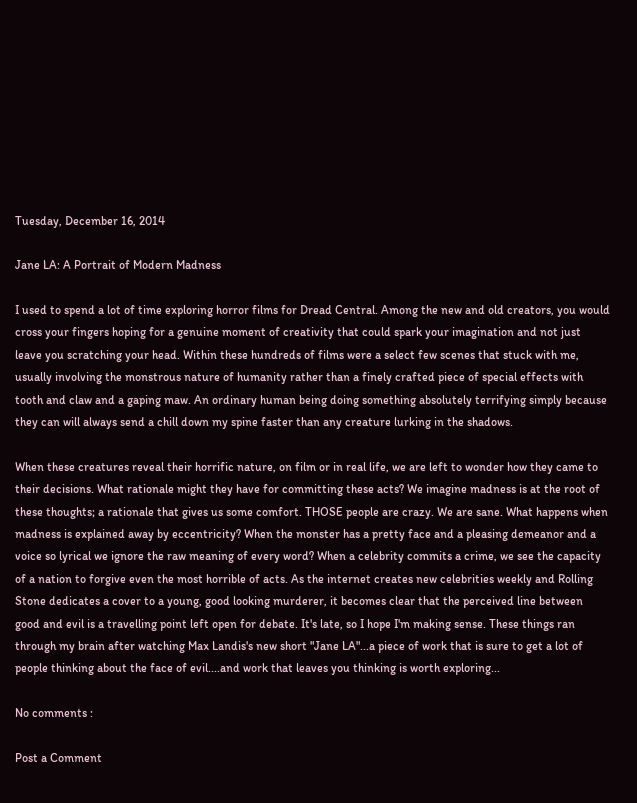Tuesday, December 16, 2014

Jane LA: A Portrait of Modern Madness

I used to spend a lot of time exploring horror films for Dread Central. Among the new and old creators, you would cross your fingers hoping for a genuine moment of creativity that could spark your imagination and not just leave you scratching your head. Within these hundreds of films were a select few scenes that stuck with me, usually involving the monstrous nature of humanity rather than a finely crafted piece of special effects with tooth and claw and a gaping maw. An ordinary human being doing something absolutely terrifying simply because they can will always send a chill down my spine faster than any creature lurking in the shadows.

When these creatures reveal their horrific nature, on film or in real life, we are left to wonder how they came to their decisions. What rationale might they have for committing these acts? We imagine madness is at the root of these thoughts; a rationale that gives us some comfort. THOSE people are crazy. We are sane. What happens when madness is explained away by eccentricity? When the monster has a pretty face and a pleasing demeanor and a voice so lyrical we ignore the raw meaning of every word? When a celebrity commits a crime, we see the capacity of a nation to forgive even the most horrible of acts. As the internet creates new celebrities weekly and Rolling Stone dedicates a cover to a young, good looking murderer, it becomes clear that the perceived line between good and evil is a travelling point left open for debate. It's late, so I hope I'm making sense. These things ran through my brain after watching Max Landis's new short "Jane LA"...a piece of work that is sure to get a lot of people thinking about the face of evil....and work that leaves you thinking is worth exploring...

No comments :

Post a Comment